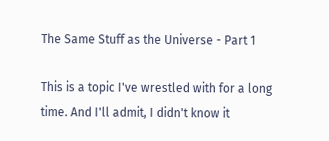The Same Stuff as the Universe - Part 1

This is a topic I've wrestled with for a long time. And I'll admit, I didn't know it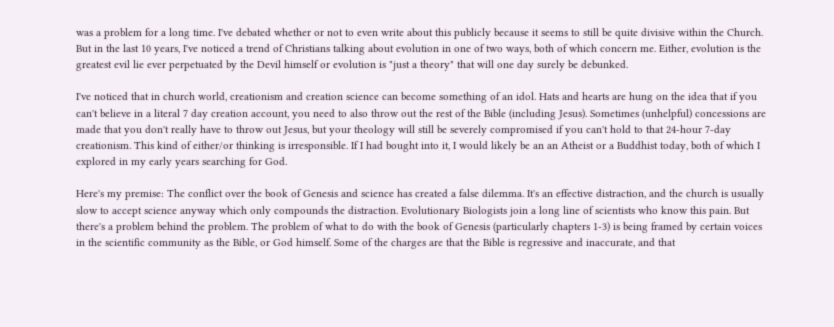was a problem for a long time. I've debated whether or not to even write about this publicly because it seems to still be quite divisive within the Church. But in the last 10 years, I've noticed a trend of Christians talking about evolution in one of two ways, both of which concern me. Either, evolution is the greatest evil lie ever perpetuated by the Devil himself or evolution is "just a theory" that will one day surely be debunked.

I've noticed that in church world, creationism and creation science can become something of an idol. Hats and hearts are hung on the idea that if you can't believe in a literal 7 day creation account, you need to also throw out the rest of the Bible (including Jesus). Sometimes (unhelpful) concessions are made that you don't really have to throw out Jesus, but your theology will still be severely compromised if you can't hold to that 24-hour 7-day creationism. This kind of either/or thinking is irresponsible. If I had bought into it, I would likely be an an Atheist or a Buddhist today, both of which I explored in my early years searching for God.

Here's my premise: The conflict over the book of Genesis and science has created a false dilemma. It's an effective distraction, and the church is usually slow to accept science anyway which only compounds the distraction. Evolutionary Biologists join a long line of scientists who know this pain. But there's a problem behind the problem. The problem of what to do with the book of Genesis (particularly chapters 1-3) is being framed by certain voices in the scientific community as the Bible, or God himself. Some of the charges are that the Bible is regressive and inaccurate, and that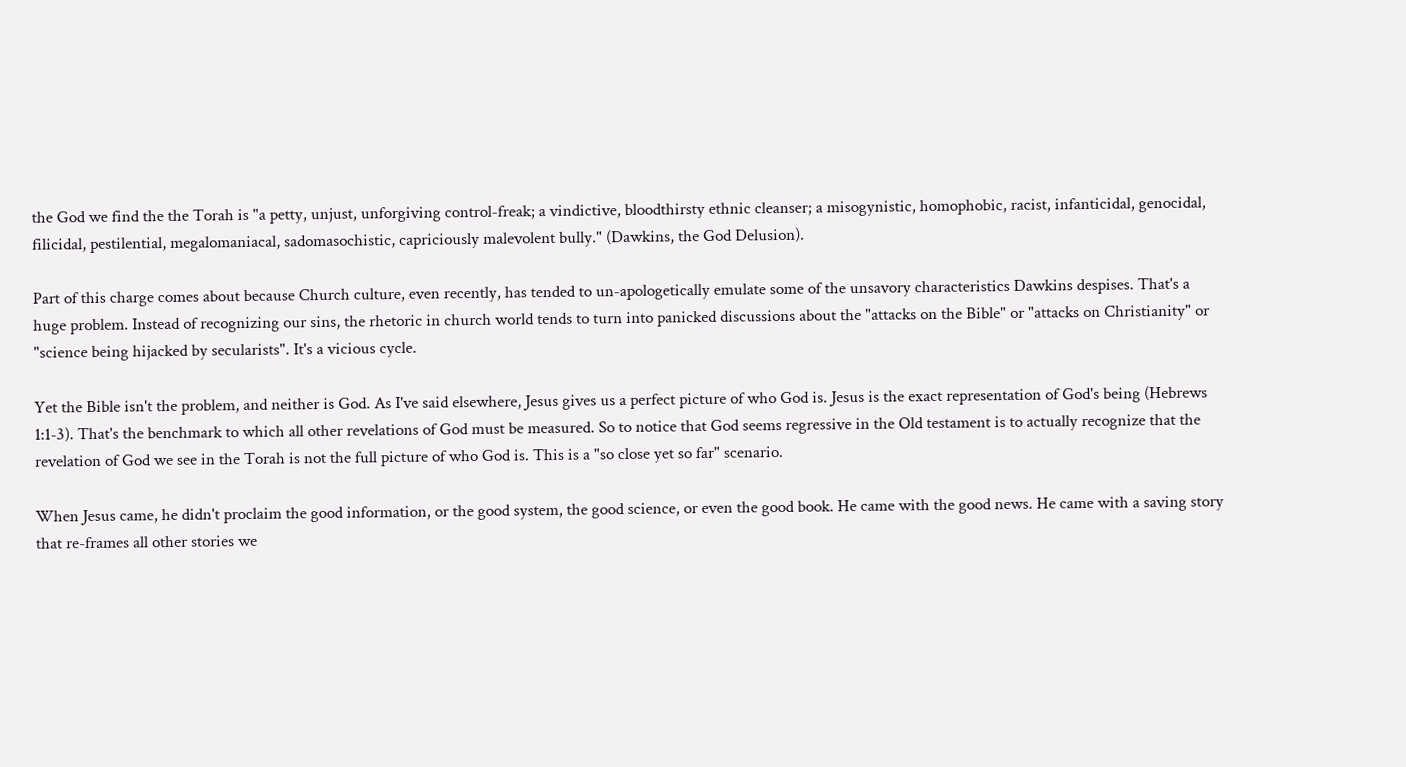the God we find the the Torah is "a petty, unjust, unforgiving control-freak; a vindictive, bloodthirsty ethnic cleanser; a misogynistic, homophobic, racist, infanticidal, genocidal, filicidal, pestilential, megalomaniacal, sadomasochistic, capriciously malevolent bully." (Dawkins, the God Delusion).

Part of this charge comes about because Church culture, even recently, has tended to un-apologetically emulate some of the unsavory characteristics Dawkins despises. That's a huge problem. Instead of recognizing our sins, the rhetoric in church world tends to turn into panicked discussions about the "attacks on the Bible" or "attacks on Christianity" or "science being hijacked by secularists". It's a vicious cycle.

Yet the Bible isn't the problem, and neither is God. As I've said elsewhere, Jesus gives us a perfect picture of who God is. Jesus is the exact representation of God's being (Hebrews 1:1-3). That's the benchmark to which all other revelations of God must be measured. So to notice that God seems regressive in the Old testament is to actually recognize that the revelation of God we see in the Torah is not the full picture of who God is. This is a "so close yet so far" scenario.

When Jesus came, he didn't proclaim the good information, or the good system, the good science, or even the good book. He came with the good news. He came with a saving story that re-frames all other stories we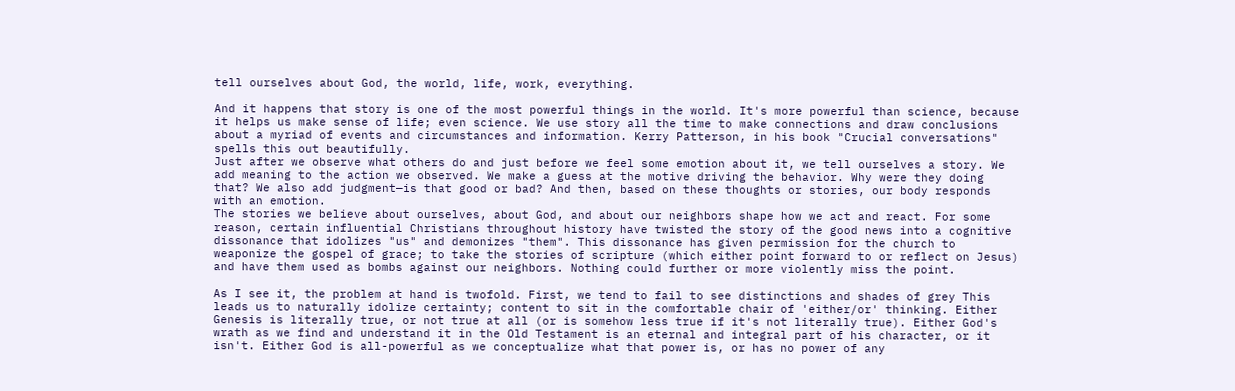tell ourselves about God, the world, life, work, everything.

And it happens that story is one of the most powerful things in the world. It's more powerful than science, because it helps us make sense of life; even science. We use story all the time to make connections and draw conclusions about a myriad of events and circumstances and information. Kerry Patterson, in his book "Crucial conversations" spells this out beautifully.
Just after we observe what others do and just before we feel some emotion about it, we tell ourselves a story. We add meaning to the action we observed. We make a guess at the motive driving the behavior. Why were they doing that? We also add judgment—is that good or bad? And then, based on these thoughts or stories, our body responds with an emotion.
The stories we believe about ourselves, about God, and about our neighbors shape how we act and react. For some reason, certain influential Christians throughout history have twisted the story of the good news into a cognitive dissonance that idolizes "us" and demonizes "them". This dissonance has given permission for the church to weaponize the gospel of grace; to take the stories of scripture (which either point forward to or reflect on Jesus) and have them used as bombs against our neighbors. Nothing could further or more violently miss the point.

As I see it, the problem at hand is twofold. First, we tend to fail to see distinctions and shades of grey This leads us to naturally idolize certainty; content to sit in the comfortable chair of 'either/or' thinking. Either Genesis is literally true, or not true at all (or is somehow less true if it's not literally true). Either God's wrath as we find and understand it in the Old Testament is an eternal and integral part of his character, or it isn't. Either God is all-powerful as we conceptualize what that power is, or has no power of any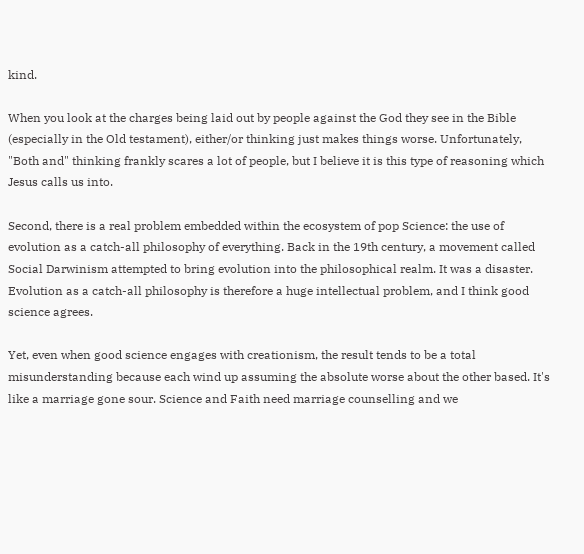kind.

When you look at the charges being laid out by people against the God they see in the Bible (especially in the Old testament), either/or thinking just makes things worse. Unfortunately, "Both and" thinking frankly scares a lot of people, but I believe it is this type of reasoning which Jesus calls us into.

Second, there is a real problem embedded within the ecosystem of pop Science: the use of evolution as a catch-all philosophy of everything. Back in the 19th century, a movement called Social Darwinism attempted to bring evolution into the philosophical realm. It was a disaster. Evolution as a catch-all philosophy is therefore a huge intellectual problem, and I think good science agrees.

Yet, even when good science engages with creationism, the result tends to be a total misunderstanding because each wind up assuming the absolute worse about the other based. It's like a marriage gone sour. Science and Faith need marriage counselling and we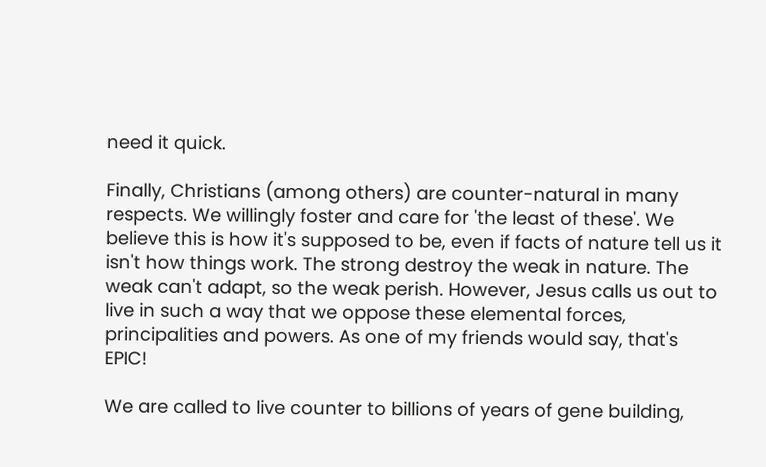need it quick.

Finally, Christians (among others) are counter-natural in many respects. We willingly foster and care for 'the least of these'. We believe this is how it's supposed to be, even if facts of nature tell us it isn't how things work. The strong destroy the weak in nature. The weak can't adapt, so the weak perish. However, Jesus calls us out to live in such a way that we oppose these elemental forces, principalities and powers. As one of my friends would say, that's EPIC!

We are called to live counter to billions of years of gene building,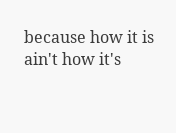because how it is ain't how it's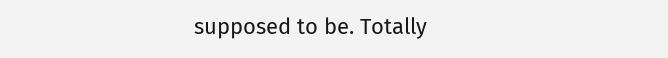supposed to be. Totally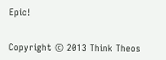Epic!


Copyright © 2013 Think Theos